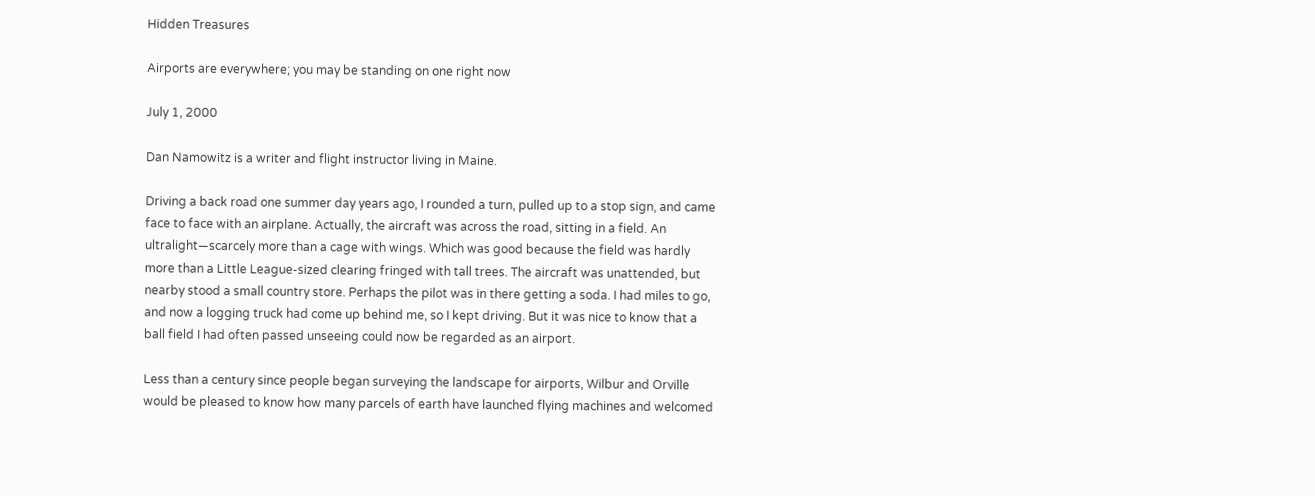Hidden Treasures

Airports are everywhere; you may be standing on one right now

July 1, 2000

Dan Namowitz is a writer and flight instructor living in Maine.

Driving a back road one summer day years ago, I rounded a turn, pulled up to a stop sign, and came face to face with an airplane. Actually, the aircraft was across the road, sitting in a field. An ultralight—scarcely more than a cage with wings. Which was good because the field was hardly more than a Little League-sized clearing fringed with tall trees. The aircraft was unattended, but nearby stood a small country store. Perhaps the pilot was in there getting a soda. I had miles to go, and now a logging truck had come up behind me, so I kept driving. But it was nice to know that a ball field I had often passed unseeing could now be regarded as an airport.

Less than a century since people began surveying the landscape for airports, Wilbur and Orville would be pleased to know how many parcels of earth have launched flying machines and welcomed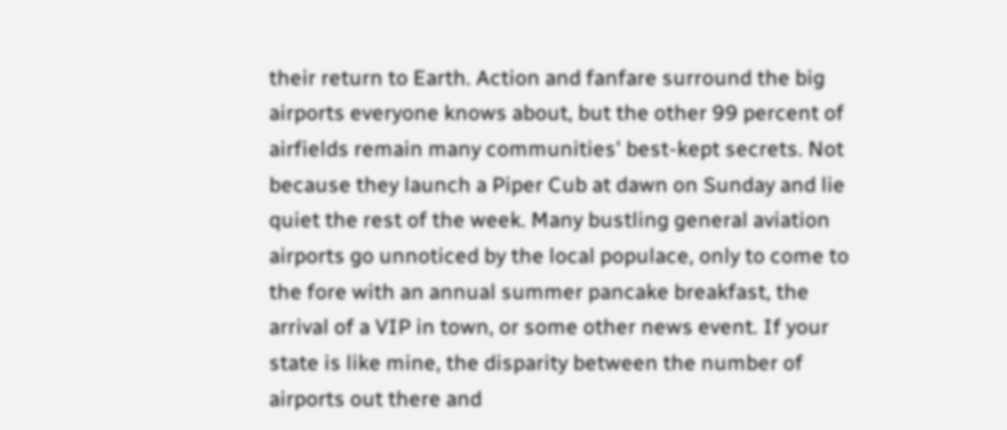their return to Earth. Action and fanfare surround the big airports everyone knows about, but the other 99 percent of airfields remain many communities' best-kept secrets. Not because they launch a Piper Cub at dawn on Sunday and lie quiet the rest of the week. Many bustling general aviation airports go unnoticed by the local populace, only to come to the fore with an annual summer pancake breakfast, the arrival of a VIP in town, or some other news event. If your state is like mine, the disparity between the number of airports out there and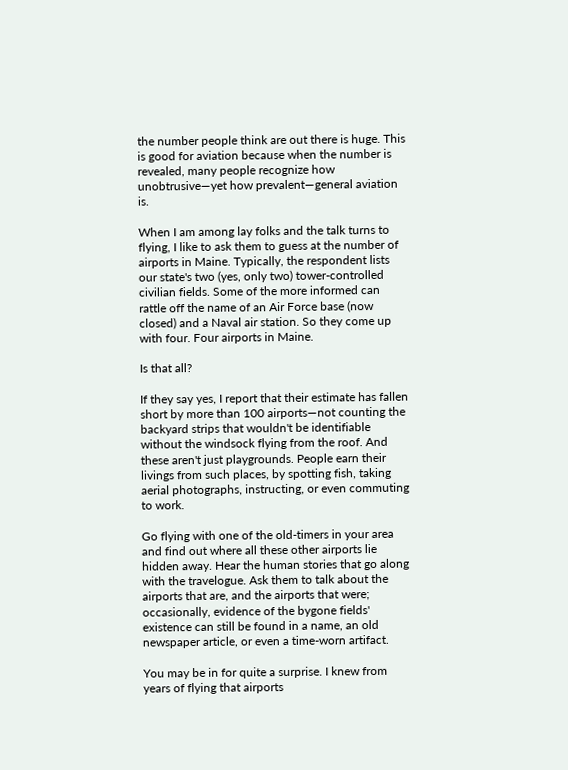the number people think are out there is huge. This is good for aviation because when the number is revealed, many people recognize how unobtrusive—yet how prevalent—general aviation is.

When I am among lay folks and the talk turns to flying, I like to ask them to guess at the number of airports in Maine. Typically, the respondent lists our state's two (yes, only two) tower-controlled civilian fields. Some of the more informed can rattle off the name of an Air Force base (now closed) and a Naval air station. So they come up with four. Four airports in Maine.

Is that all?

If they say yes, I report that their estimate has fallen short by more than 100 airports—not counting the backyard strips that wouldn't be identifiable without the windsock flying from the roof. And these aren't just playgrounds. People earn their livings from such places, by spotting fish, taking aerial photographs, instructing, or even commuting to work.

Go flying with one of the old-timers in your area and find out where all these other airports lie hidden away. Hear the human stories that go along with the travelogue. Ask them to talk about the airports that are, and the airports that were; occasionally, evidence of the bygone fields' existence can still be found in a name, an old newspaper article, or even a time-worn artifact.

You may be in for quite a surprise. I knew from years of flying that airports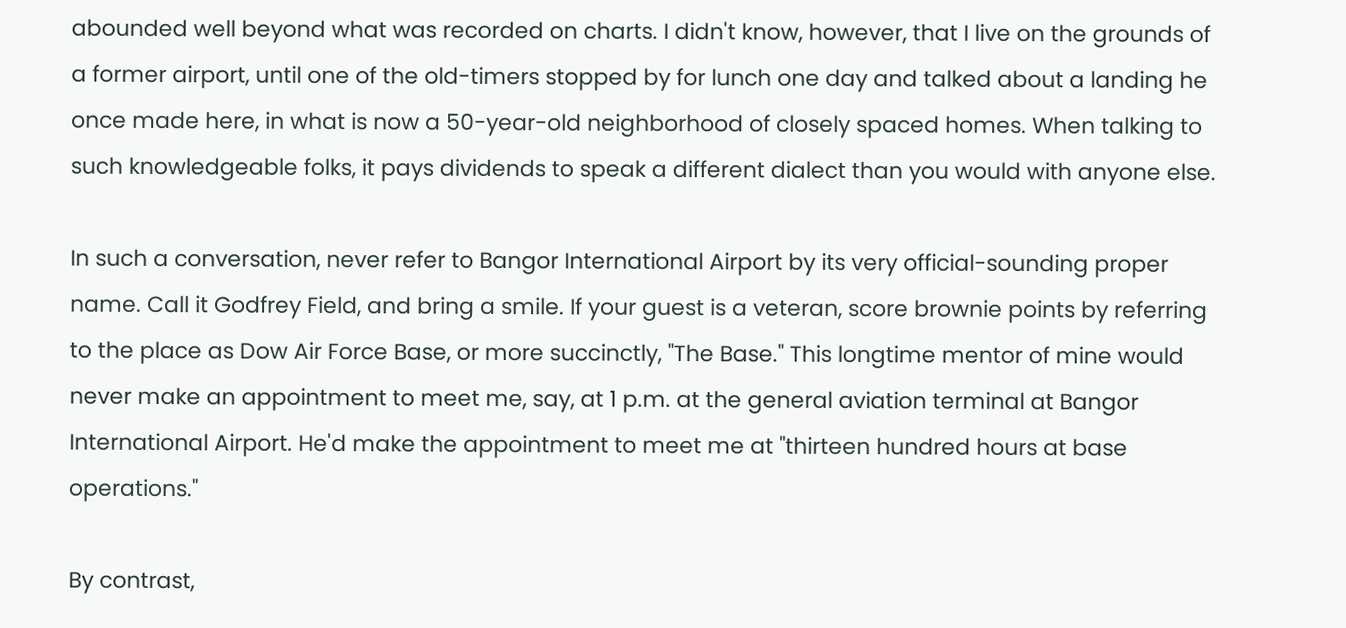abounded well beyond what was recorded on charts. I didn't know, however, that I live on the grounds of a former airport, until one of the old-timers stopped by for lunch one day and talked about a landing he once made here, in what is now a 50-year-old neighborhood of closely spaced homes. When talking to such knowledgeable folks, it pays dividends to speak a different dialect than you would with anyone else.

In such a conversation, never refer to Bangor International Airport by its very official-sounding proper name. Call it Godfrey Field, and bring a smile. If your guest is a veteran, score brownie points by referring to the place as Dow Air Force Base, or more succinctly, "The Base." This longtime mentor of mine would never make an appointment to meet me, say, at 1 p.m. at the general aviation terminal at Bangor International Airport. He'd make the appointment to meet me at "thirteen hundred hours at base operations."

By contrast,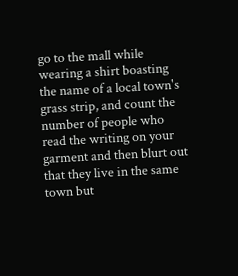go to the mall while wearing a shirt boasting the name of a local town's grass strip, and count the number of people who read the writing on your garment and then blurt out that they live in the same town but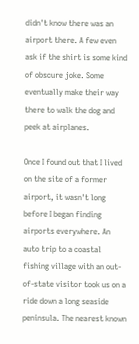didn't know there was an airport there. A few even ask if the shirt is some kind of obscure joke. Some eventually make their way there to walk the dog and peek at airplanes.

Once I found out that I lived on the site of a former airport, it wasn't long before I began finding airports everywhere. An auto trip to a coastal fishing village with an out-of-state visitor took us on a ride down a long seaside peninsula. The nearest known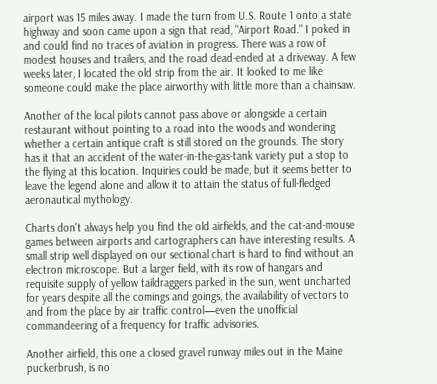airport was 15 miles away. I made the turn from U.S. Route 1 onto a state highway and soon came upon a sign that read, "Airport Road." I poked in and could find no traces of aviation in progress. There was a row of modest houses and trailers, and the road dead-ended at a driveway. A few weeks later, I located the old strip from the air. It looked to me like someone could make the place airworthy with little more than a chainsaw.

Another of the local pilots cannot pass above or alongside a certain restaurant without pointing to a road into the woods and wondering whether a certain antique craft is still stored on the grounds. The story has it that an accident of the water-in-the-gas-tank variety put a stop to the flying at this location. Inquiries could be made, but it seems better to leave the legend alone and allow it to attain the status of full-fledged aeronautical mythology.

Charts don't always help you find the old airfields, and the cat-and-mouse games between airports and cartographers can have interesting results. A small strip well displayed on our sectional chart is hard to find without an electron microscope. But a larger field, with its row of hangars and requisite supply of yellow taildraggers parked in the sun, went uncharted for years despite all the comings and goings, the availability of vectors to and from the place by air traffic control—even the unofficial commandeering of a frequency for traffic advisories.

Another airfield, this one a closed gravel runway miles out in the Maine puckerbrush, is no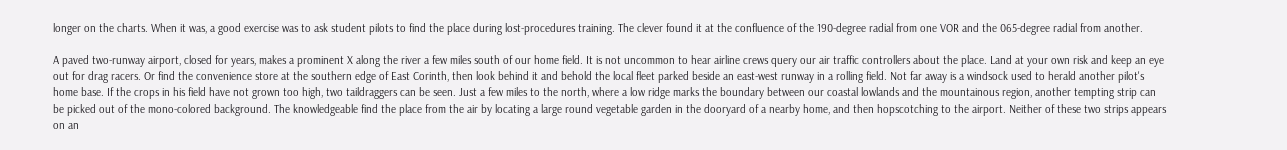longer on the charts. When it was, a good exercise was to ask student pilots to find the place during lost-procedures training. The clever found it at the confluence of the 190-degree radial from one VOR and the 065-degree radial from another.

A paved two-runway airport, closed for years, makes a prominent X along the river a few miles south of our home field. It is not uncommon to hear airline crews query our air traffic controllers about the place. Land at your own risk and keep an eye out for drag racers. Or find the convenience store at the southern edge of East Corinth, then look behind it and behold the local fleet parked beside an east-west runway in a rolling field. Not far away is a windsock used to herald another pilot's home base. If the crops in his field have not grown too high, two taildraggers can be seen. Just a few miles to the north, where a low ridge marks the boundary between our coastal lowlands and the mountainous region, another tempting strip can be picked out of the mono-colored background. The knowledgeable find the place from the air by locating a large round vegetable garden in the dooryard of a nearby home, and then hopscotching to the airport. Neither of these two strips appears on an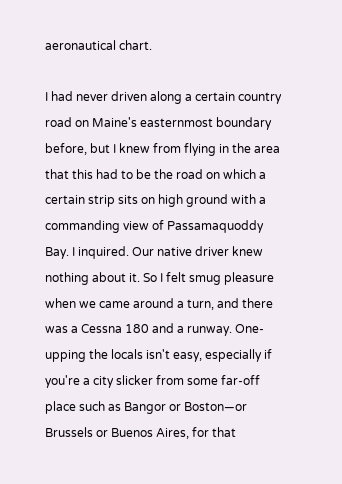aeronautical chart.

I had never driven along a certain country road on Maine's easternmost boundary before, but I knew from flying in the area that this had to be the road on which a certain strip sits on high ground with a commanding view of Passamaquoddy Bay. I inquired. Our native driver knew nothing about it. So I felt smug pleasure when we came around a turn, and there was a Cessna 180 and a runway. One-upping the locals isn't easy, especially if you're a city slicker from some far-off place such as Bangor or Boston—or Brussels or Buenos Aires, for that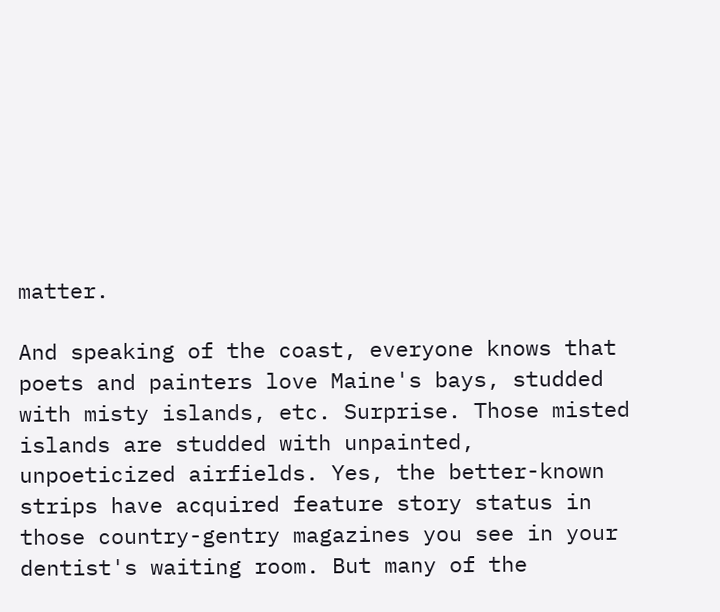matter.

And speaking of the coast, everyone knows that poets and painters love Maine's bays, studded with misty islands, etc. Surprise. Those misted islands are studded with unpainted, unpoeticized airfields. Yes, the better-known strips have acquired feature story status in those country-gentry magazines you see in your dentist's waiting room. But many of the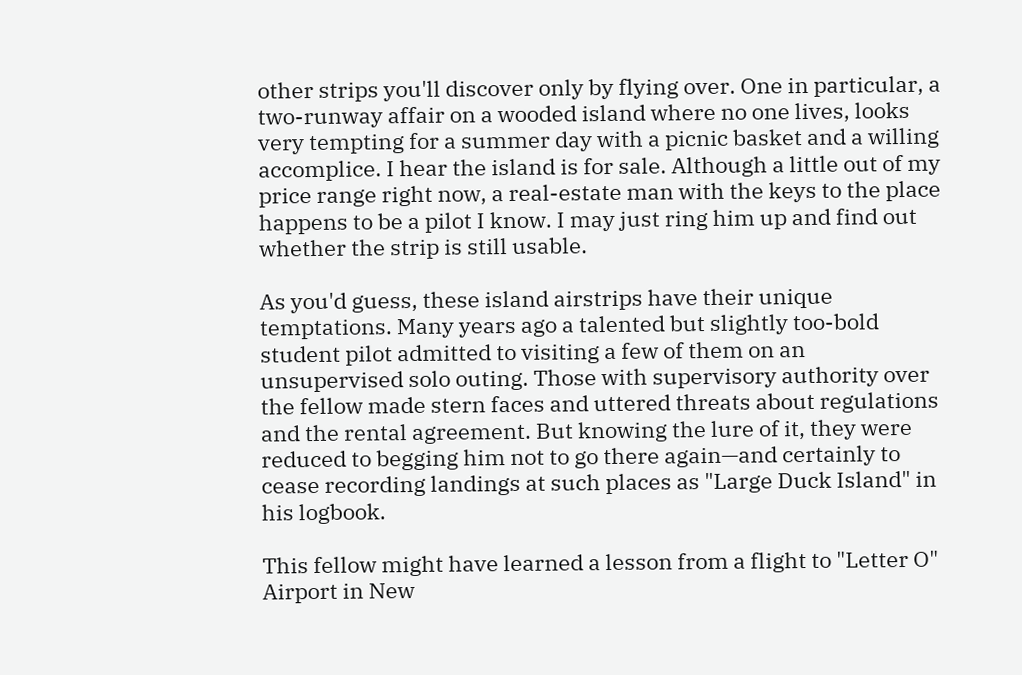other strips you'll discover only by flying over. One in particular, a two-runway affair on a wooded island where no one lives, looks very tempting for a summer day with a picnic basket and a willing accomplice. I hear the island is for sale. Although a little out of my price range right now, a real-estate man with the keys to the place happens to be a pilot I know. I may just ring him up and find out whether the strip is still usable.

As you'd guess, these island airstrips have their unique temptations. Many years ago a talented but slightly too-bold student pilot admitted to visiting a few of them on an unsupervised solo outing. Those with supervisory authority over the fellow made stern faces and uttered threats about regulations and the rental agreement. But knowing the lure of it, they were reduced to begging him not to go there again—and certainly to cease recording landings at such places as "Large Duck Island" in his logbook.

This fellow might have learned a lesson from a flight to "Letter O" Airport in New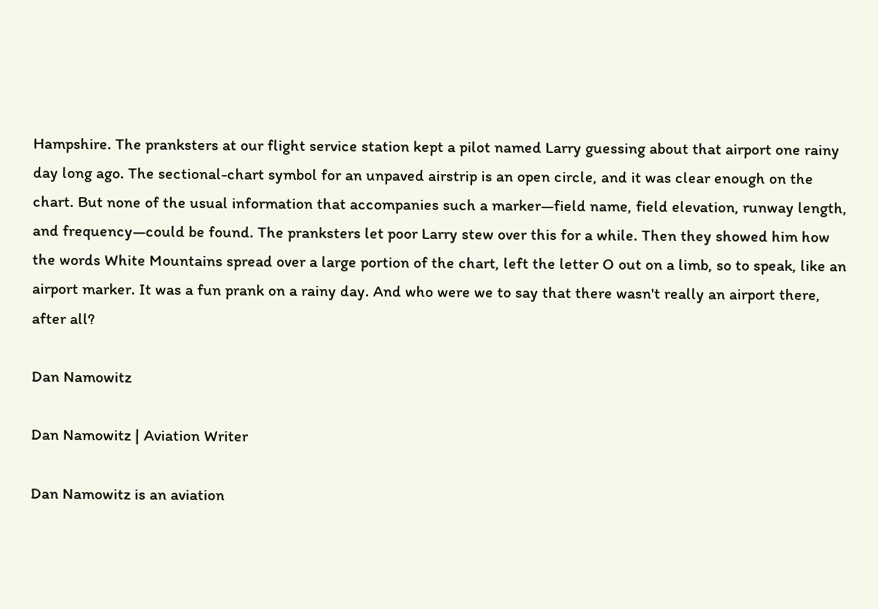Hampshire. The pranksters at our flight service station kept a pilot named Larry guessing about that airport one rainy day long ago. The sectional-chart symbol for an unpaved airstrip is an open circle, and it was clear enough on the chart. But none of the usual information that accompanies such a marker—field name, field elevation, runway length, and frequency—could be found. The pranksters let poor Larry stew over this for a while. Then they showed him how the words White Mountains spread over a large portion of the chart, left the letter O out on a limb, so to speak, like an airport marker. It was a fun prank on a rainy day. And who were we to say that there wasn't really an airport there, after all?

Dan Namowitz

Dan Namowitz | Aviation Writer

Dan Namowitz is an aviation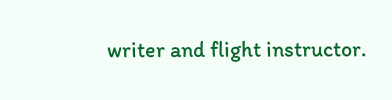writer and flight instructor.